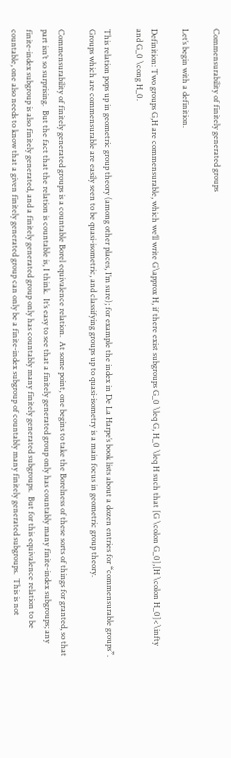Commensurability of finitely generated groups

Let’s begin with a definition.

Definition: Two groups G,H are commensurable, which we’ll write G\approx H, if there exist subgroups G_0 \leq G, H_0 \leq H such that [G \colon G_0],[H \colon H_0]<\infty and G_0 \cong H_0.

This relation pops up in geometric group theory (among other places, I’m sure); for example the index in De La Harpe’s book lists about a dozen entries for “commensurable groups”.  Groups which are commensurable are easily seen to be quasi-isometric, and classifying groups up to quasi-isometry is a main focus in geometric group theory.

Commensurability of finitely generated groups is a countable Borel equivalence relation.  At some point, one begins to take the Borelness of these sorts of things for granted, so that part isn’t so surprising.  But the fact that the relation is countable is, I think.  It’s easy to see that a finitely generated group only has countably many finite-index subgroups; any finite-index subgroup is also finitely generated, and a finitely generated group only has countably many finitely generated subgroups.  But for this equivalence relation to be countable, one also needs to know that a given finitely generated group can only be a finite-index subgroup of countably many finitely generated subgroups.  This is not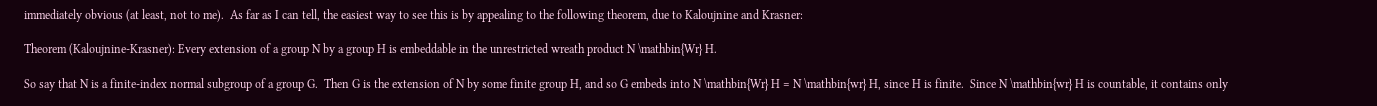immediately obvious (at least, not to me).  As far as I can tell, the easiest way to see this is by appealing to the following theorem, due to Kaloujnine and Krasner:

Theorem (Kaloujnine-Krasner): Every extension of a group N by a group H is embeddable in the unrestricted wreath product N \mathbin{Wr} H.

So say that N is a finite-index normal subgroup of a group G.  Then G is the extension of N by some finite group H, and so G embeds into N \mathbin{Wr} H = N \mathbin{wr} H, since H is finite.  Since N \mathbin{wr} H is countable, it contains only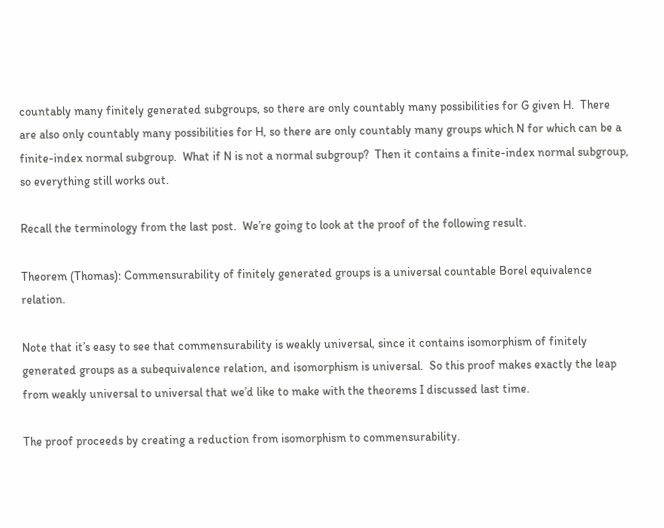countably many finitely generated subgroups, so there are only countably many possibilities for G given H.  There are also only countably many possibilities for H, so there are only countably many groups which N for which can be a finite-index normal subgroup.  What if N is not a normal subgroup?  Then it contains a finite-index normal subgroup, so everything still works out.

Recall the terminology from the last post.  We’re going to look at the proof of the following result.

Theorem (Thomas): Commensurability of finitely generated groups is a universal countable Borel equivalence relation.

Note that it’s easy to see that commensurability is weakly universal, since it contains isomorphism of finitely generated groups as a subequivalence relation, and isomorphism is universal.  So this proof makes exactly the leap from weakly universal to universal that we’d like to make with the theorems I discussed last time.

The proof proceeds by creating a reduction from isomorphism to commensurability.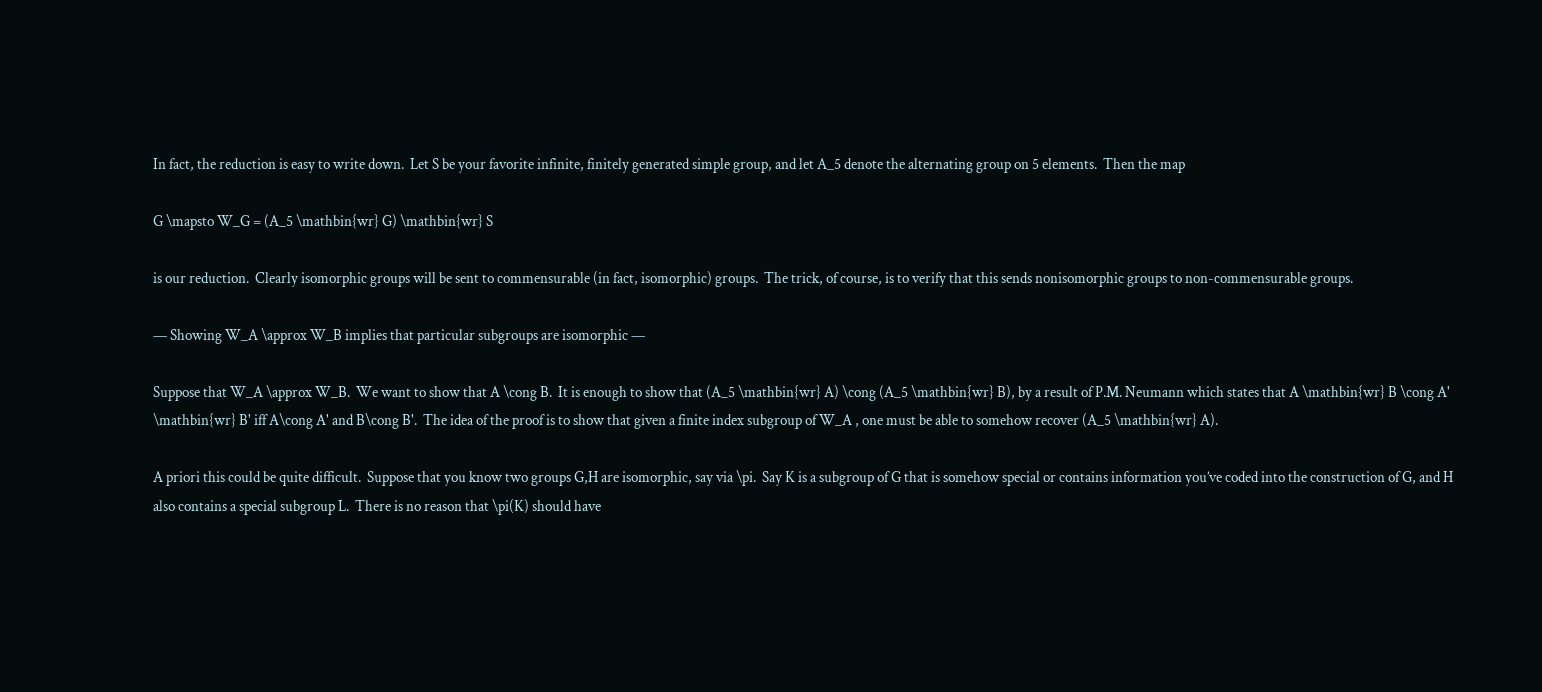In fact, the reduction is easy to write down.  Let S be your favorite infinite, finitely generated simple group, and let A_5 denote the alternating group on 5 elements.  Then the map

G \mapsto W_G = (A_5 \mathbin{wr} G) \mathbin{wr} S

is our reduction.  Clearly isomorphic groups will be sent to commensurable (in fact, isomorphic) groups.  The trick, of course, is to verify that this sends nonisomorphic groups to non-commensurable groups.

— Showing W_A \approx W_B implies that particular subgroups are isomorphic —

Suppose that W_A \approx W_B.  We want to show that A \cong B.  It is enough to show that (A_5 \mathbin{wr} A) \cong (A_5 \mathbin{wr} B), by a result of P.M. Neumann which states that A \mathbin{wr} B \cong A' \mathbin{wr} B' iff A\cong A' and B\cong B'.  The idea of the proof is to show that given a finite index subgroup of W_A , one must be able to somehow recover (A_5 \mathbin{wr} A).

A priori this could be quite difficult.  Suppose that you know two groups G,H are isomorphic, say via \pi.  Say K is a subgroup of G that is somehow special or contains information you’ve coded into the construction of G, and H also contains a special subgroup L.  There is no reason that \pi(K) should have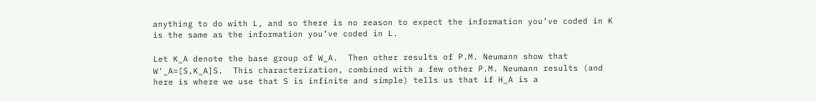anything to do with L, and so there is no reason to expect the information you’ve coded in K is the same as the information you’ve coded in L.

Let K_A denote the base group of W_A.  Then other results of P.M. Neumann show that W'_A=[S,K_A]S.  This characterization, combined with a few other P.M. Neumann results (and here is where we use that S is infinite and simple) tells us that if H_A is a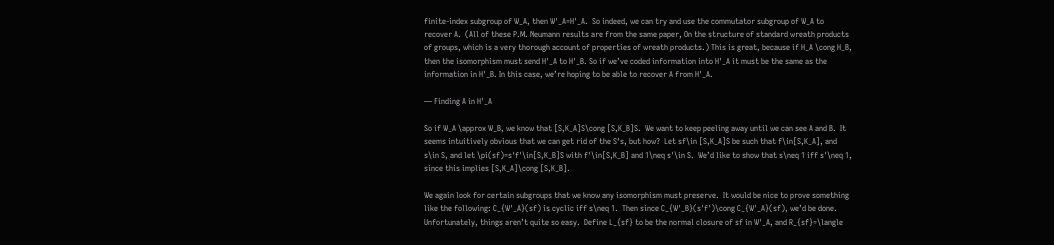finite-index subgroup of W_A, then W'_A=H'_A.  So indeed, we can try and use the commutator subgroup of W_A to recover A.  (All of these P.M. Neumann results are from the same paper, On the structure of standard wreath products of groups, which is a very thorough account of properties of wreath products.) This is great, because if H_A \cong H_B, then the isomorphism must send H'_A to H'_B. So if we’ve coded information into H'_A it must be the same as the information in H'_B. In this case, we’re hoping to be able to recover A from H'_A.

— Finding A in H'_A

So if W_A \approx W_B, we know that [S,K_A]S\cong [S,K_B]S.  We want to keep peeling away until we can see A and B.  It seems intuitively obvious that we can get rid of the S‘s, but how?  Let sf\in [S,K_A]S be such that f\in[S,K_A], and s\in S, and let \pi(sf)=s'f'\in[S,K_B]S with f'\in[S,K_B] and 1\neq s'\in S.  We’d like to show that s\neq 1 iff s'\neq 1, since this implies [S,K_A]\cong [S,K_B].

We again look for certain subgroups that we know any isomorphism must preserve.  It would be nice to prove something like the following: C_{W'_A}(sf) is cyclic iff s\neq 1.  Then since C_{W'_B}(s'f')\cong C_{W'_A}(sf), we’d be done.  Unfortunately, things aren’t quite so easy.  Define L_{sf} to be the normal closure of sf in W'_A, and R_{sf}=\langle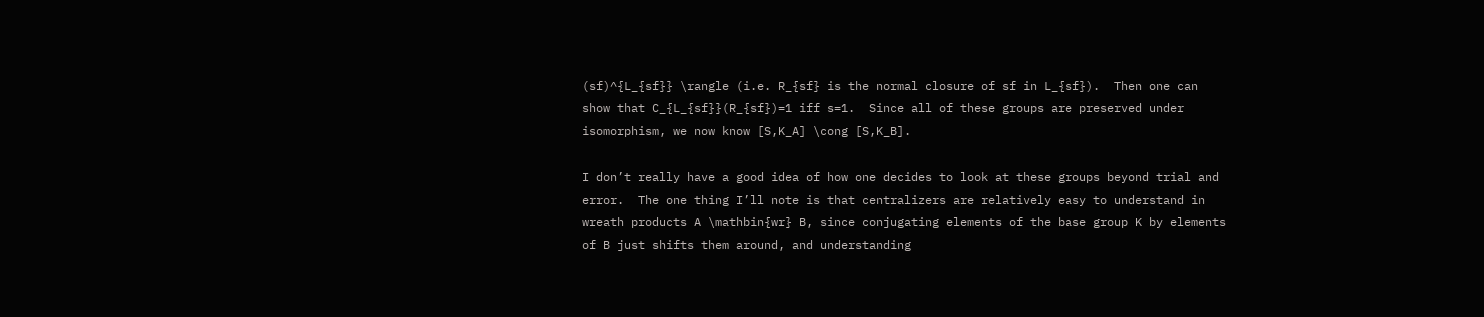(sf)^{L_{sf}} \rangle (i.e. R_{sf} is the normal closure of sf in L_{sf}).  Then one can show that C_{L_{sf}}(R_{sf})=1 iff s=1.  Since all of these groups are preserved under isomorphism, we now know [S,K_A] \cong [S,K_B].

I don’t really have a good idea of how one decides to look at these groups beyond trial and error.  The one thing I’ll note is that centralizers are relatively easy to understand in wreath products A \mathbin{wr} B, since conjugating elements of the base group K by elements of B just shifts them around, and understanding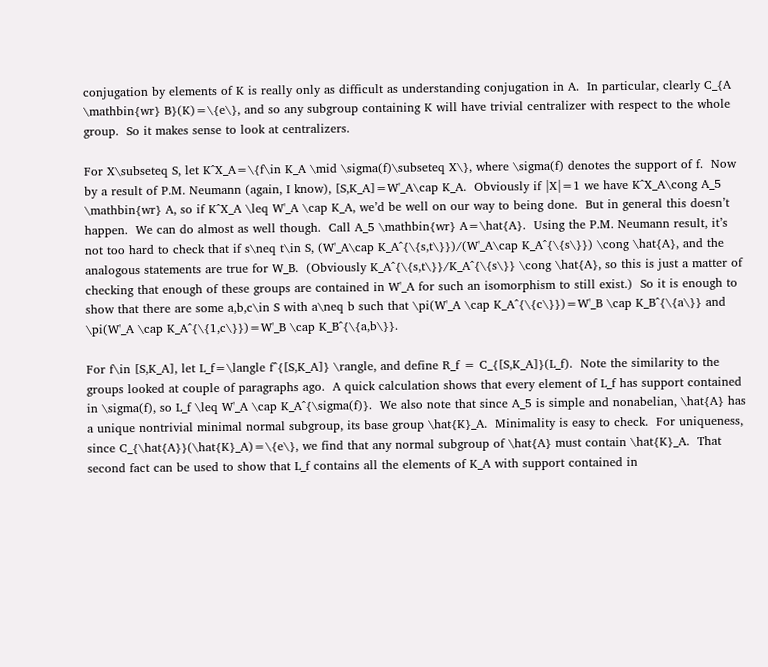conjugation by elements of K is really only as difficult as understanding conjugation in A.  In particular, clearly C_{A \mathbin{wr} B}(K)=\{e\}, and so any subgroup containing K will have trivial centralizer with respect to the whole group.  So it makes sense to look at centralizers.

For X\subseteq S, let K^X_A=\{f\in K_A \mid \sigma(f)\subseteq X\}, where \sigma(f) denotes the support of f.  Now by a result of P.M. Neumann (again, I know), [S,K_A]=W'_A\cap K_A.  Obviously if |X|=1 we have K^X_A\cong A_5 \mathbin{wr} A, so if K^X_A \leq W'_A \cap K_A, we’d be well on our way to being done.  But in general this doesn’t happen.  We can do almost as well though.  Call A_5 \mathbin{wr} A=\hat{A}.  Using the P.M. Neumann result, it’s not too hard to check that if s\neq t\in S, (W'_A\cap K_A^{\{s,t\}})/(W'_A\cap K_A^{\{s\}}) \cong \hat{A}, and the analogous statements are true for W_B.  (Obviously K_A^{\{s,t\}}/K_A^{\{s\}} \cong \hat{A}, so this is just a matter of checking that enough of these groups are contained in W'_A for such an isomorphism to still exist.)  So it is enough to show that there are some a,b,c\in S with a\neq b such that \pi(W'_A \cap K_A^{\{c\}})=W'_B \cap K_B^{\{a\}} and \pi(W'_A \cap K_A^{\{1,c\}})=W'_B \cap K_B^{\{a,b\}}.

For f\in [S,K_A], let L_f=\langle f^{[S,K_A]} \rangle, and define R_f = C_{[S,K_A]}(L_f).  Note the similarity to the groups looked at couple of paragraphs ago.  A quick calculation shows that every element of L_f has support contained in \sigma(f), so L_f \leq W'_A \cap K_A^{\sigma(f)}.  We also note that since A_5 is simple and nonabelian, \hat{A} has a unique nontrivial minimal normal subgroup, its base group \hat{K}_A.  Minimality is easy to check.  For uniqueness, since C_{\hat{A}}(\hat{K}_A)=\{e\}, we find that any normal subgroup of \hat{A} must contain \hat{K}_A.  That second fact can be used to show that L_f contains all the elements of K_A with support contained in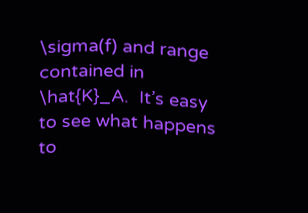\sigma(f) and range contained in \hat{K}_A.  It’s easy to see what happens to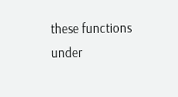these functions under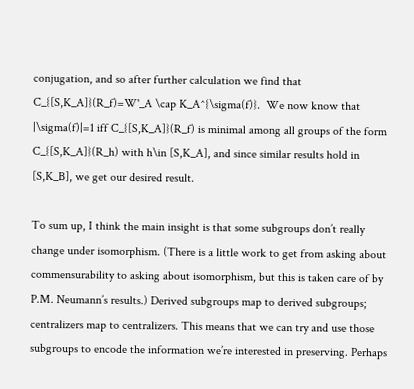conjugation, and so after further calculation we find that C_{[S,K_A]}(R_f)=W'_A \cap K_A^{\sigma(f)}.  We now know that |\sigma(f)|=1 iff C_{[S,K_A]}(R_f) is minimal among all groups of the form C_{[S,K_A]}(R_h) with h\in [S,K_A], and since similar results hold in [S,K_B], we get our desired result.

To sum up, I think the main insight is that some subgroups don’t really change under isomorphism. (There is a little work to get from asking about commensurability to asking about isomorphism, but this is taken care of by P.M. Neumann’s results.) Derived subgroups map to derived subgroups; centralizers map to centralizers. This means that we can try and use those subgroups to encode the information we’re interested in preserving. Perhaps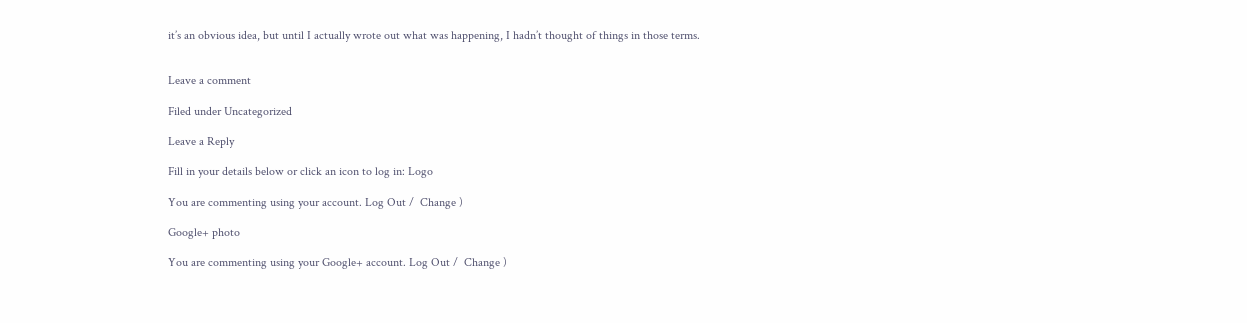it’s an obvious idea, but until I actually wrote out what was happening, I hadn’t thought of things in those terms.


Leave a comment

Filed under Uncategorized

Leave a Reply

Fill in your details below or click an icon to log in: Logo

You are commenting using your account. Log Out /  Change )

Google+ photo

You are commenting using your Google+ account. Log Out /  Change )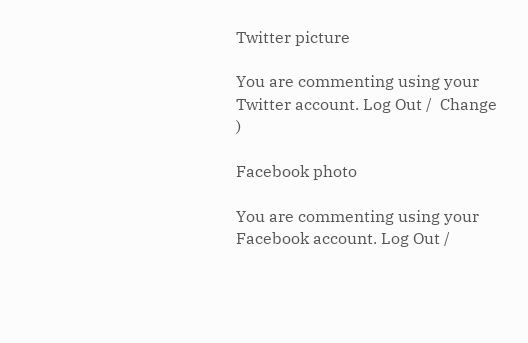Twitter picture

You are commenting using your Twitter account. Log Out /  Change )

Facebook photo

You are commenting using your Facebook account. Log Out /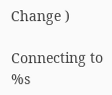Change )

Connecting to %s